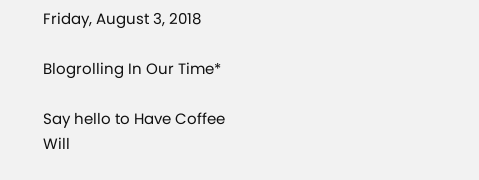Friday, August 3, 2018

Blogrolling In Our Time*

Say hello to Have Coffee Will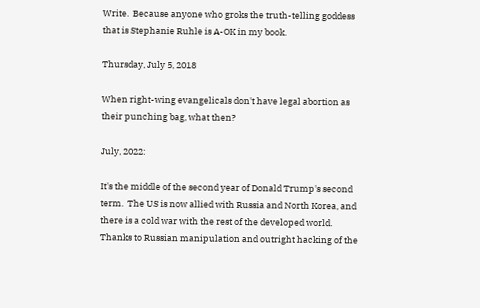Write.  Because anyone who groks the truth-telling goddess that is Stephanie Ruhle is A-OK in my book.

Thursday, July 5, 2018

When right-wing evangelicals don't have legal abortion as their punching bag, what then?

July, 2022:

It's the middle of the second year of Donald Trump's second term.  The US is now allied with Russia and North Korea, and there is a cold war with the rest of the developed world.  Thanks to Russian manipulation and outright hacking of the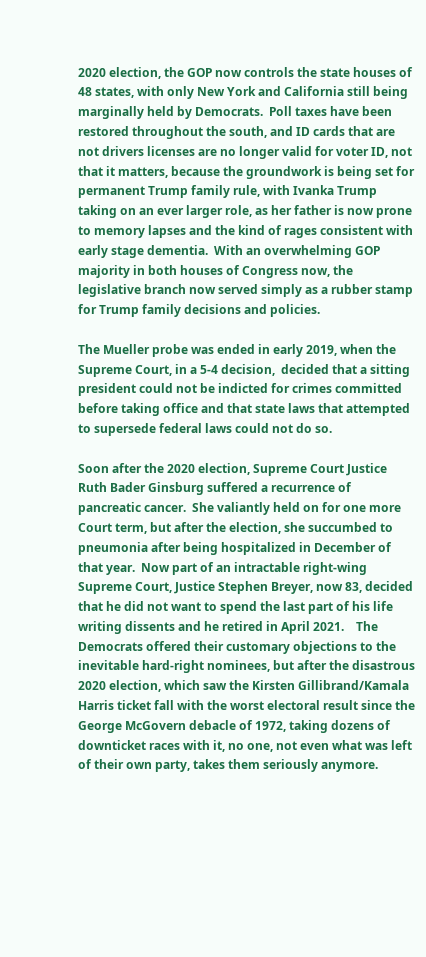2020 election, the GOP now controls the state houses of 48 states, with only New York and California still being marginally held by Democrats.  Poll taxes have been restored throughout the south, and ID cards that are not drivers licenses are no longer valid for voter ID, not that it matters, because the groundwork is being set for permanent Trump family rule, with Ivanka Trump taking on an ever larger role, as her father is now prone to memory lapses and the kind of rages consistent with early stage dementia.  With an overwhelming GOP majority in both houses of Congress now, the legislative branch now served simply as a rubber stamp for Trump family decisions and policies.

The Mueller probe was ended in early 2019, when the Supreme Court, in a 5-4 decision,  decided that a sitting president could not be indicted for crimes committed before taking office and that state laws that attempted to supersede federal laws could not do so.

Soon after the 2020 election, Supreme Court Justice Ruth Bader Ginsburg suffered a recurrence of pancreatic cancer.  She valiantly held on for one more Court term, but after the election, she succumbed to pneumonia after being hospitalized in December of that year.  Now part of an intractable right-wing Supreme Court, Justice Stephen Breyer, now 83, decided that he did not want to spend the last part of his life writing dissents and he retired in April 2021.    The Democrats offered their customary objections to the inevitable hard-right nominees, but after the disastrous 2020 election, which saw the Kirsten Gillibrand/Kamala Harris ticket fall with the worst electoral result since the George McGovern debacle of 1972, taking dozens of downticket races with it, no one, not even what was left of their own party, takes them seriously anymore.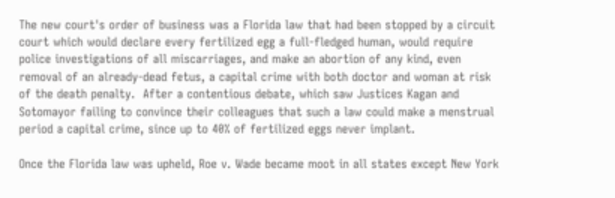The new court's order of business was a Florida law that had been stopped by a circuit court which would declare every fertilized egg a full-fledged human, would require police investigations of all miscarriages, and make an abortion of any kind, even removal of an already-dead fetus, a capital crime with both doctor and woman at risk of the death penalty.  After a contentious debate, which saw Justices Kagan and Sotomayor failing to convince their colleagues that such a law could make a menstrual period a capital crime, since up to 40% of fertilized eggs never implant.

Once the Florida law was upheld, Roe v. Wade became moot in all states except New York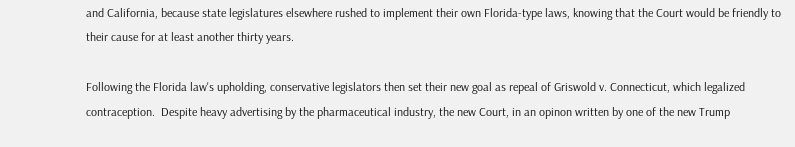and California, because state legislatures elsewhere rushed to implement their own Florida-type laws, knowing that the Court would be friendly to their cause for at least another thirty years.

Following the Florida law's upholding, conservative legislators then set their new goal as repeal of Griswold v. Connecticut, which legalized contraception.  Despite heavy advertising by the pharmaceutical industry, the new Court, in an opinon written by one of the new Trump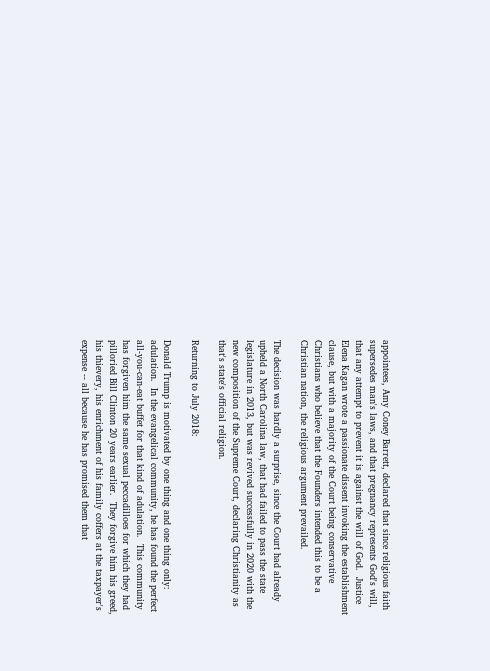appointees, Amy Coney Barrett, declared that since religious faith supersedes man's laws, and that pregnancy represents God's will, that any attempt to prevent it is against the will of God.  Justice Elena Kagan wrote a passionate dissent invoking the establishment clause, but with a majority of the Court being conservative Christians who believe that the Founders intended this to be a Christian nation, the religious argument prevailed.

The decision was hardly a surprise, since the Court had already upheld a North Carolina law, that had failed to pass the state legislature in 2013, but was revived successfully in 2020 with the new composition of the Supreme Court, declaring Christianity as that's state's official religion.

Returning to July 2018:

Donald Trump is motivated by one thing and one thing only:  adulation.  In the evangelical community, he has found the perfect all-you-can-eat buffet for that kind of adulation.  This community has forgiven him the same sexual peccadilloes for which they had pilloried Bill Clinton 20 years earlier.  They forgive him his greed, his thievery, his enrichment of his family coffers at the taxpayer's expense -- all because he has promised them that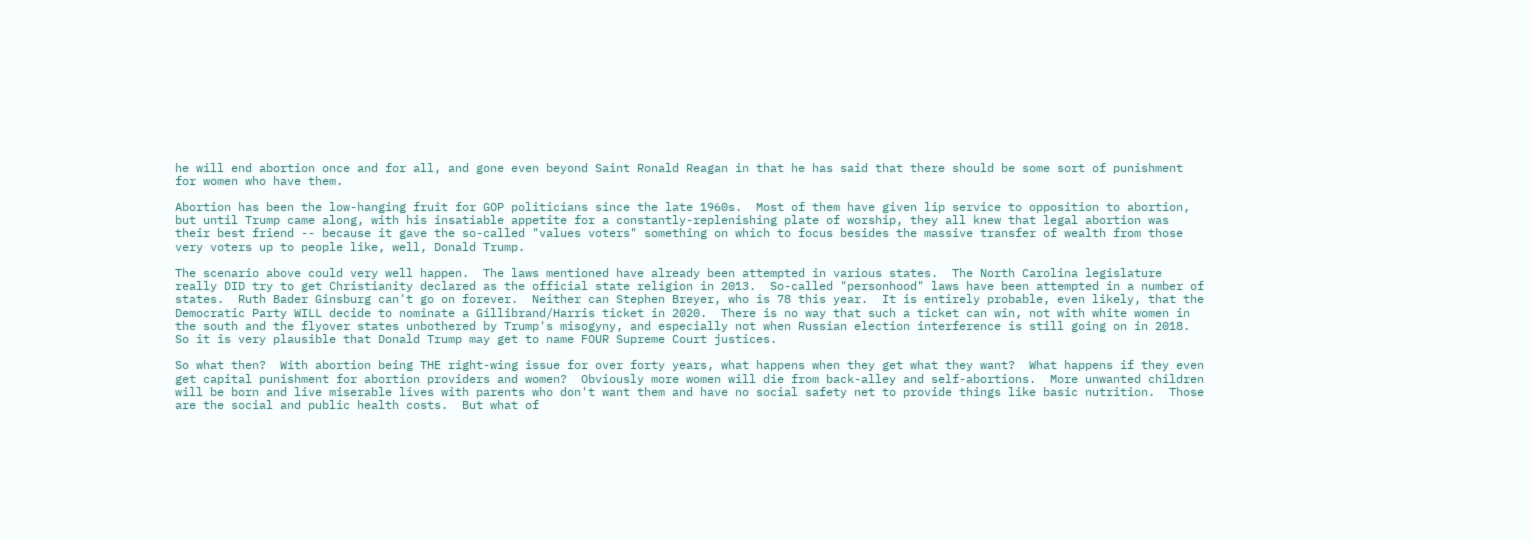he will end abortion once and for all, and gone even beyond Saint Ronald Reagan in that he has said that there should be some sort of punishment for women who have them.

Abortion has been the low-hanging fruit for GOP politicians since the late 1960s.  Most of them have given lip service to opposition to abortion, but until Trump came along, with his insatiable appetite for a constantly-replenishing plate of worship, they all knew that legal abortion was their best friend -- because it gave the so-called "values voters" something on which to focus besides the massive transfer of wealth from those very voters up to people like, well, Donald Trump.

The scenario above could very well happen.  The laws mentioned have already been attempted in various states.  The North Carolina legislature really DID try to get Christianity declared as the official state religion in 2013.  So-called "personhood" laws have been attempted in a number of states.  Ruth Bader Ginsburg can't go on forever.  Neither can Stephen Breyer, who is 78 this year.  It is entirely probable, even likely, that the Democratic Party WILL decide to nominate a Gillibrand/Harris ticket in 2020.  There is no way that such a ticket can win, not with white women in the south and the flyover states unbothered by Trump's misogyny, and especially not when Russian election interference is still going on in 2018.  So it is very plausible that Donald Trump may get to name FOUR Supreme Court justices.

So what then?  With abortion being THE right-wing issue for over forty years, what happens when they get what they want?  What happens if they even get capital punishment for abortion providers and women?  Obviously more women will die from back-alley and self-abortions.  More unwanted children will be born and live miserable lives with parents who don't want them and have no social safety net to provide things like basic nutrition.  Those are the social and public health costs.  But what of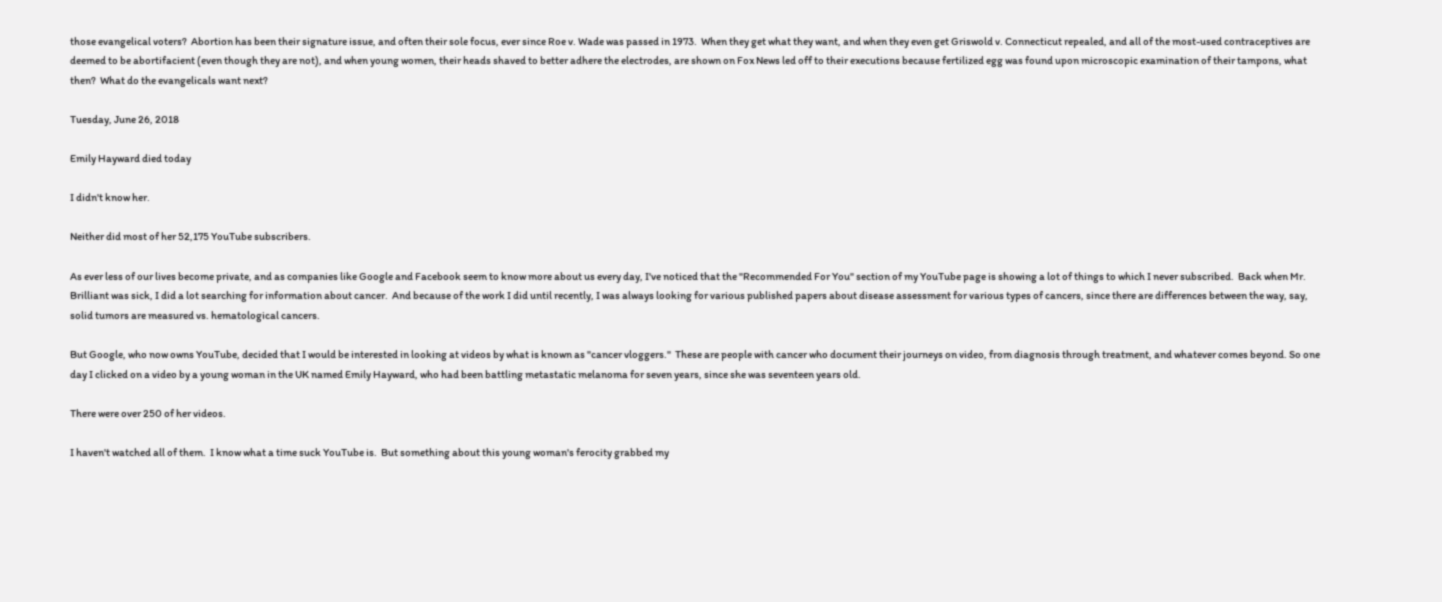those evangelical voters?  Abortion has been their signature issue, and often their sole focus, ever since Roe v. Wade was passed in 1973.  When they get what they want, and when they even get Griswold v. Connecticut repealed, and all of the most-used contraceptives are deemed to be abortifacient (even though they are not), and when young women, their heads shaved to better adhere the electrodes, are shown on Fox News led off to their executions because fertilized egg was found upon microscopic examination of their tampons, what then?  What do the evangelicals want next?

Tuesday, June 26, 2018

Emily Hayward died today

I didn't know her.

Neither did most of her 52,175 YouTube subscribers.

As ever less of our lives become private, and as companies like Google and Facebook seem to know more about us every day, I've noticed that the "Recommended For You" section of my YouTube page is showing a lot of things to which I never subscribed.  Back when Mr. Brilliant was sick, I did a lot searching for information about cancer.  And because of the work I did until recently, I was always looking for various published papers about disease assessment for various types of cancers, since there are differences between the way, say, solid tumors are measured vs. hematological cancers.

But Google, who now owns YouTube, decided that I would be interested in looking at videos by what is known as "cancer vloggers."  These are people with cancer who document their journeys on video, from diagnosis through treatment, and whatever comes beyond. So one day I clicked on a video by a young woman in the UK named Emily Hayward, who had been battling metastatic melanoma for seven years, since she was seventeen years old.

There were over 250 of her videos.

I haven't watched all of them.  I know what a time suck YouTube is.  But something about this young woman's ferocity grabbed my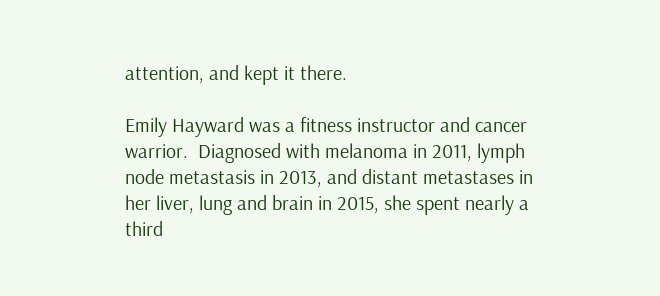attention, and kept it there.

Emily Hayward was a fitness instructor and cancer warrior.  Diagnosed with melanoma in 2011, lymph node metastasis in 2013, and distant metastases in her liver, lung and brain in 2015, she spent nearly a third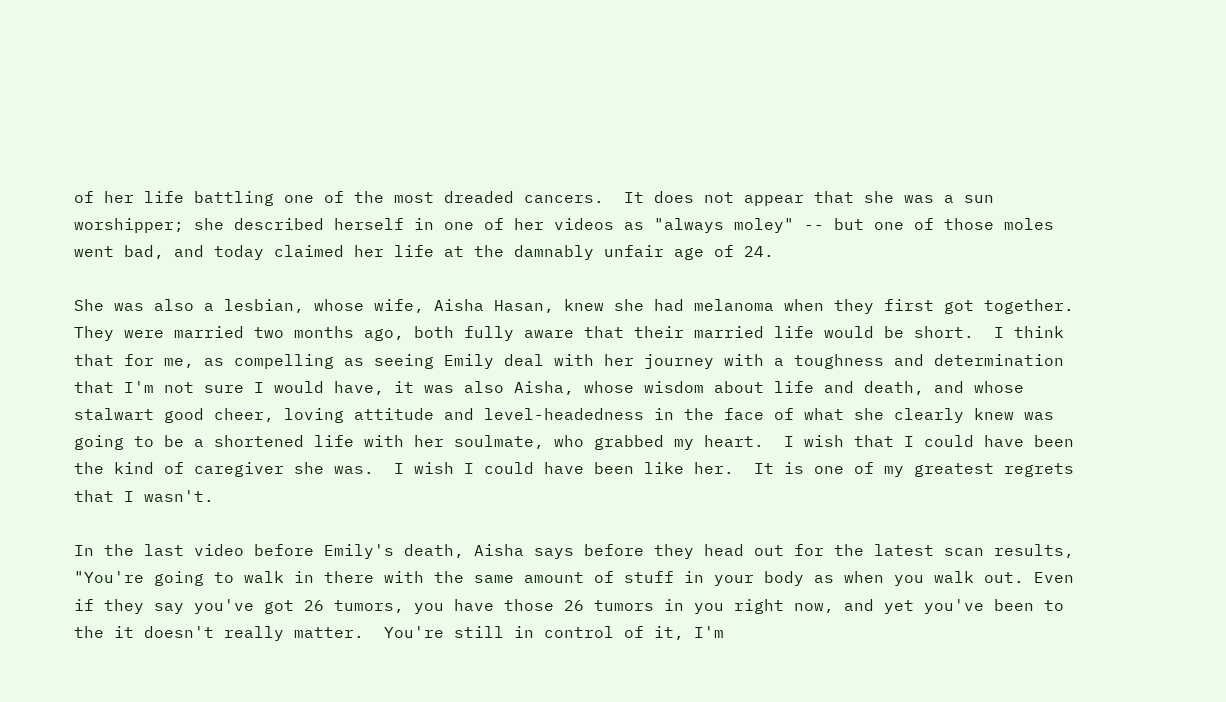of her life battling one of the most dreaded cancers.  It does not appear that she was a sun worshipper; she described herself in one of her videos as "always moley" -- but one of those moles went bad, and today claimed her life at the damnably unfair age of 24.

She was also a lesbian, whose wife, Aisha Hasan, knew she had melanoma when they first got together.  They were married two months ago, both fully aware that their married life would be short.  I think that for me, as compelling as seeing Emily deal with her journey with a toughness and determination that I'm not sure I would have, it was also Aisha, whose wisdom about life and death, and whose stalwart good cheer, loving attitude and level-headedness in the face of what she clearly knew was going to be a shortened life with her soulmate, who grabbed my heart.  I wish that I could have been the kind of caregiver she was.  I wish I could have been like her.  It is one of my greatest regrets that I wasn't.

In the last video before Emily's death, Aisha says before they head out for the latest scan results, "You're going to walk in there with the same amount of stuff in your body as when you walk out. Even if they say you've got 26 tumors, you have those 26 tumors in you right now, and yet you've been to the it doesn't really matter.  You're still in control of it, I'm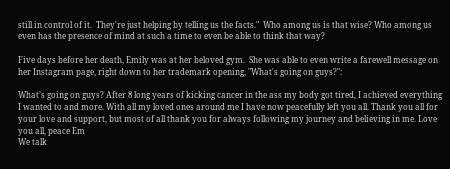still in control of it.  They're just helping by telling us the facts."  Who among us is that wise? Who among us even has the presence of mind at such a time to even be able to think that way?

Five days before her death, Emily was at her beloved gym.  She was able to even write a farewell message on her Instagram page, right down to her trademark opening, "What's going on guys?":

What’s going on guys? After 8 long years of kicking cancer in the ass my body got tired, I achieved everything I wanted to and more. With all my loved ones around me I have now peacefully left you all. Thank you all for your love and support, but most of all thank you for always following my journey and believing in me. Love you all, peace Em
We talk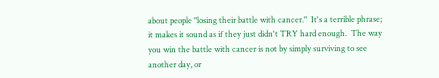about people "losing their battle with cancer."  It's a terrible phrase; it makes it sound as if they just didn't TRY hard enough.  The way you win the battle with cancer is not by simply surviving to see another day, or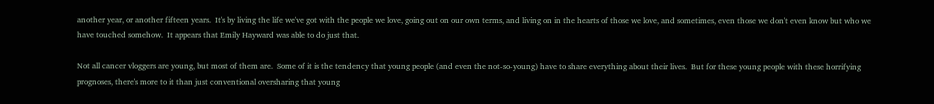another year, or another fifteen years.  It's by living the life we've got with the people we love, going out on our own terms, and living on in the hearts of those we love, and sometimes, even those we don't even know but who we have touched somehow.  It appears that Emily Hayward was able to do just that.

Not all cancer vloggers are young, but most of them are.  Some of it is the tendency that young people (and even the not-so-young) have to share everything about their lives.  But for these young people with these horrifying prognoses, there's more to it than just conventional oversharing that young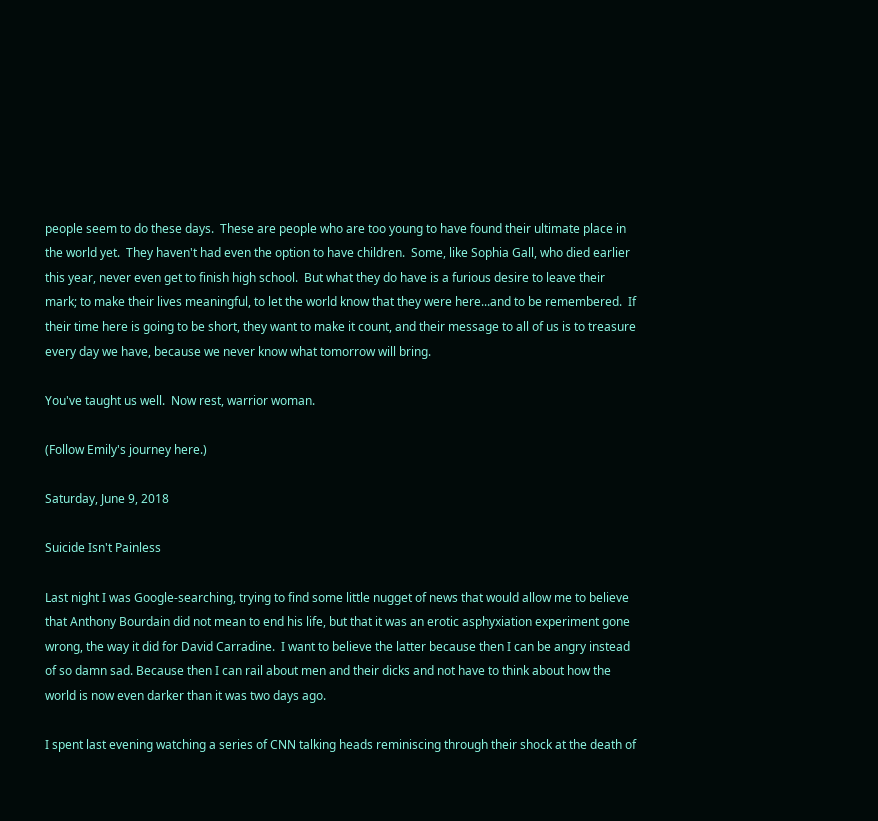people seem to do these days.  These are people who are too young to have found their ultimate place in the world yet.  They haven't had even the option to have children.  Some, like Sophia Gall, who died earlier this year, never even get to finish high school.  But what they do have is a furious desire to leave their mark; to make their lives meaningful, to let the world know that they were here...and to be remembered.  If their time here is going to be short, they want to make it count, and their message to all of us is to treasure every day we have, because we never know what tomorrow will bring.

You've taught us well.  Now rest, warrior woman.

(Follow Emily's journey here.)

Saturday, June 9, 2018

Suicide Isn't Painless

Last night I was Google-searching, trying to find some little nugget of news that would allow me to believe that Anthony Bourdain did not mean to end his life, but that it was an erotic asphyxiation experiment gone wrong, the way it did for David Carradine.  I want to believe the latter because then I can be angry instead of so damn sad. Because then I can rail about men and their dicks and not have to think about how the world is now even darker than it was two days ago.

I spent last evening watching a series of CNN talking heads reminiscing through their shock at the death of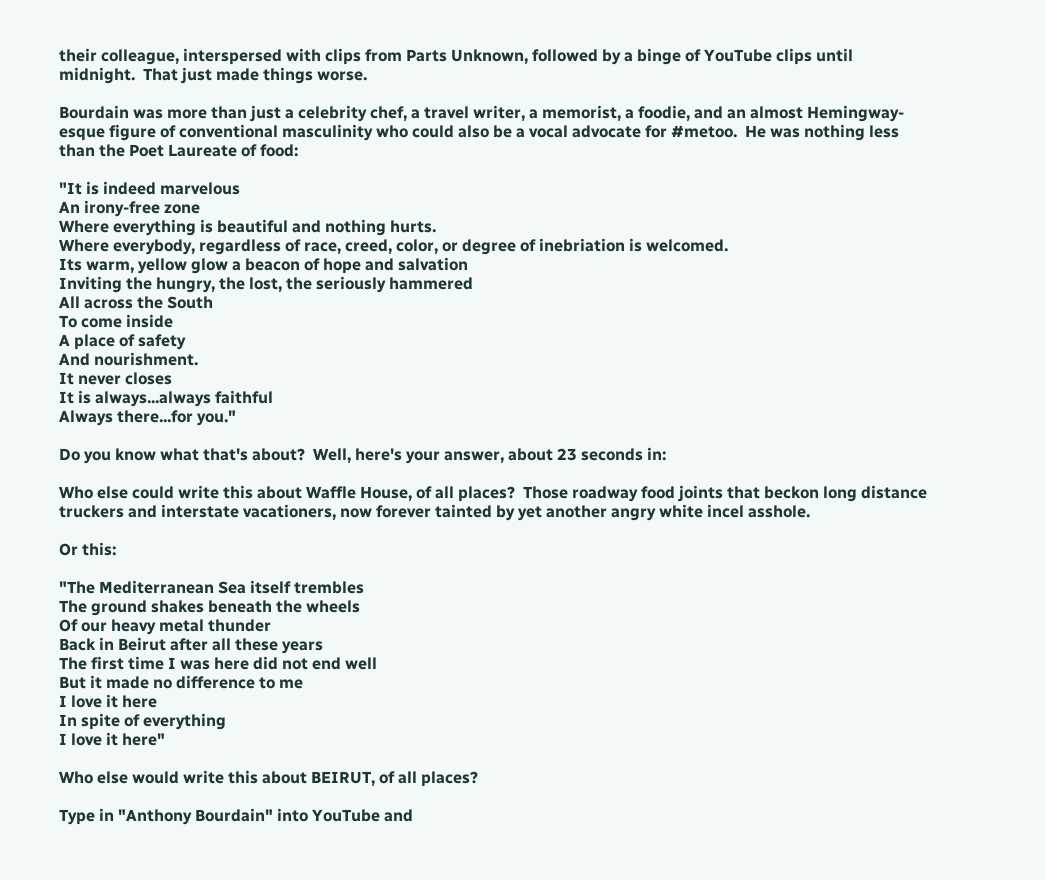their colleague, interspersed with clips from Parts Unknown, followed by a binge of YouTube clips until midnight.  That just made things worse.

Bourdain was more than just a celebrity chef, a travel writer, a memorist, a foodie, and an almost Hemingway-esque figure of conventional masculinity who could also be a vocal advocate for #metoo.  He was nothing less than the Poet Laureate of food:

"It is indeed marvelous
An irony-free zone
Where everything is beautiful and nothing hurts.
Where everybody, regardless of race, creed, color, or degree of inebriation is welcomed.
Its warm, yellow glow a beacon of hope and salvation
Inviting the hungry, the lost, the seriously hammered
All across the South
To come inside
A place of safety
And nourishment.
It never closes
It is always...always faithful
Always there...for you."

Do you know what that's about?  Well, here's your answer, about 23 seconds in:

Who else could write this about Waffle House, of all places?  Those roadway food joints that beckon long distance truckers and interstate vacationers, now forever tainted by yet another angry white incel asshole.

Or this:

"The Mediterranean Sea itself trembles
The ground shakes beneath the wheels
Of our heavy metal thunder
Back in Beirut after all these years
The first time I was here did not end well
But it made no difference to me
I love it here
In spite of everything
I love it here"

Who else would write this about BEIRUT, of all places?

Type in "Anthony Bourdain" into YouTube and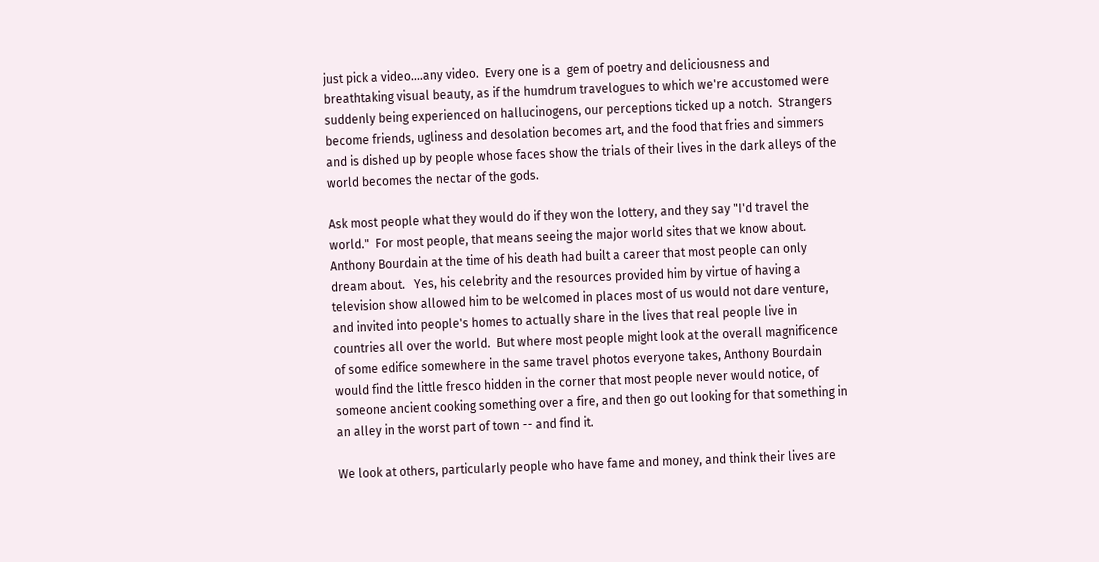just pick a video....any video.  Every one is a  gem of poetry and deliciousness and breathtaking visual beauty, as if the humdrum travelogues to which we're accustomed were suddenly being experienced on hallucinogens, our perceptions ticked up a notch.  Strangers become friends, ugliness and desolation becomes art, and the food that fries and simmers and is dished up by people whose faces show the trials of their lives in the dark alleys of the world becomes the nectar of the gods.

Ask most people what they would do if they won the lottery, and they say "I'd travel the world."  For most people, that means seeing the major world sites that we know about.  Anthony Bourdain at the time of his death had built a career that most people can only dream about.   Yes, his celebrity and the resources provided him by virtue of having a television show allowed him to be welcomed in places most of us would not dare venture, and invited into people's homes to actually share in the lives that real people live in countries all over the world.  But where most people might look at the overall magnificence of some edifice somewhere in the same travel photos everyone takes, Anthony Bourdain would find the little fresco hidden in the corner that most people never would notice, of someone ancient cooking something over a fire, and then go out looking for that something in an alley in the worst part of town -- and find it.

We look at others, particularly people who have fame and money, and think their lives are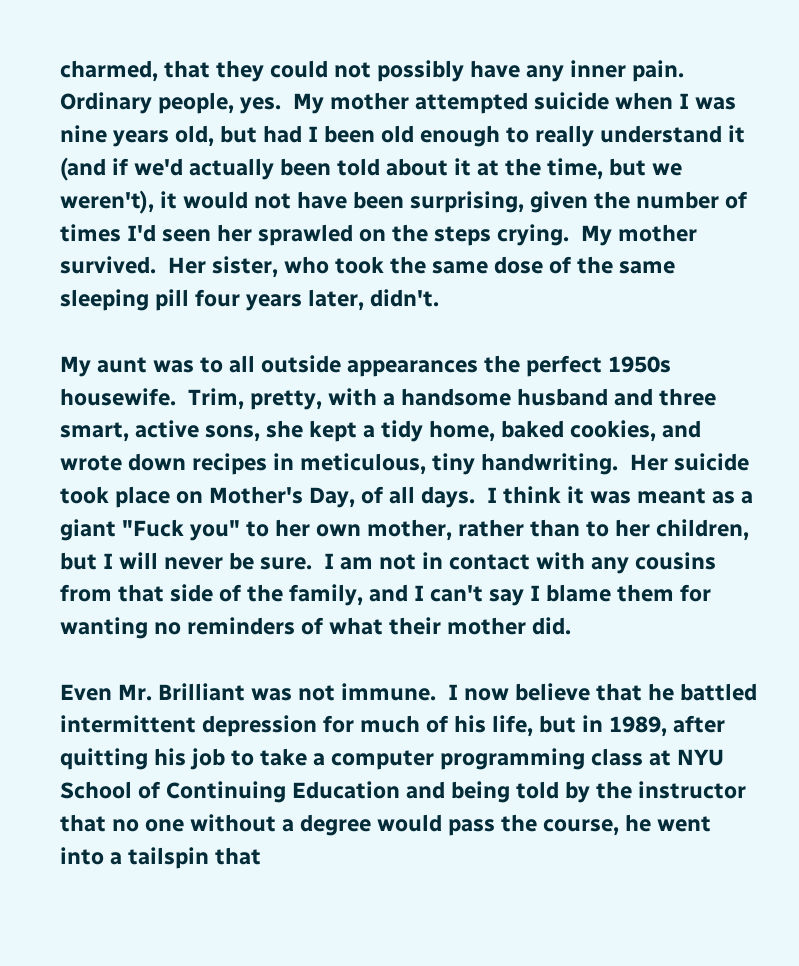charmed, that they could not possibly have any inner pain. Ordinary people, yes.  My mother attempted suicide when I was nine years old, but had I been old enough to really understand it (and if we'd actually been told about it at the time, but we weren't), it would not have been surprising, given the number of times I'd seen her sprawled on the steps crying.  My mother survived.  Her sister, who took the same dose of the same sleeping pill four years later, didn't.

My aunt was to all outside appearances the perfect 1950s housewife.  Trim, pretty, with a handsome husband and three smart, active sons, she kept a tidy home, baked cookies, and wrote down recipes in meticulous, tiny handwriting.  Her suicide took place on Mother's Day, of all days.  I think it was meant as a giant "Fuck you" to her own mother, rather than to her children, but I will never be sure.  I am not in contact with any cousins from that side of the family, and I can't say I blame them for wanting no reminders of what their mother did.

Even Mr. Brilliant was not immune.  I now believe that he battled intermittent depression for much of his life, but in 1989, after quitting his job to take a computer programming class at NYU School of Continuing Education and being told by the instructor that no one without a degree would pass the course, he went into a tailspin that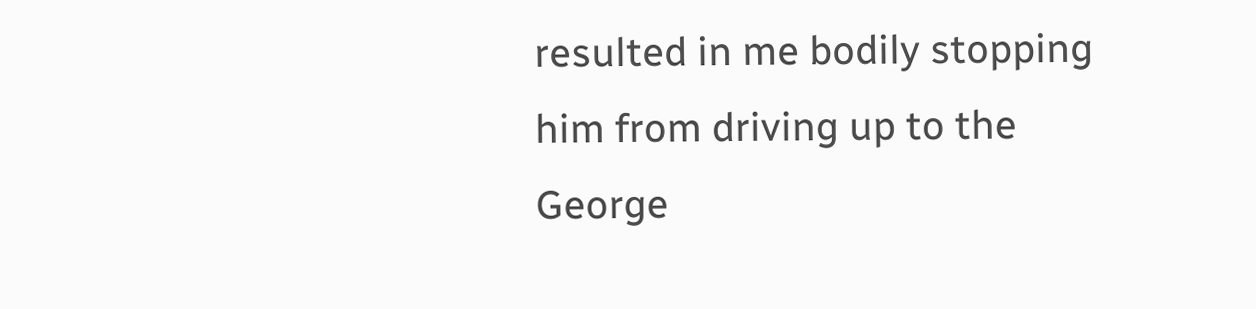resulted in me bodily stopping him from driving up to the George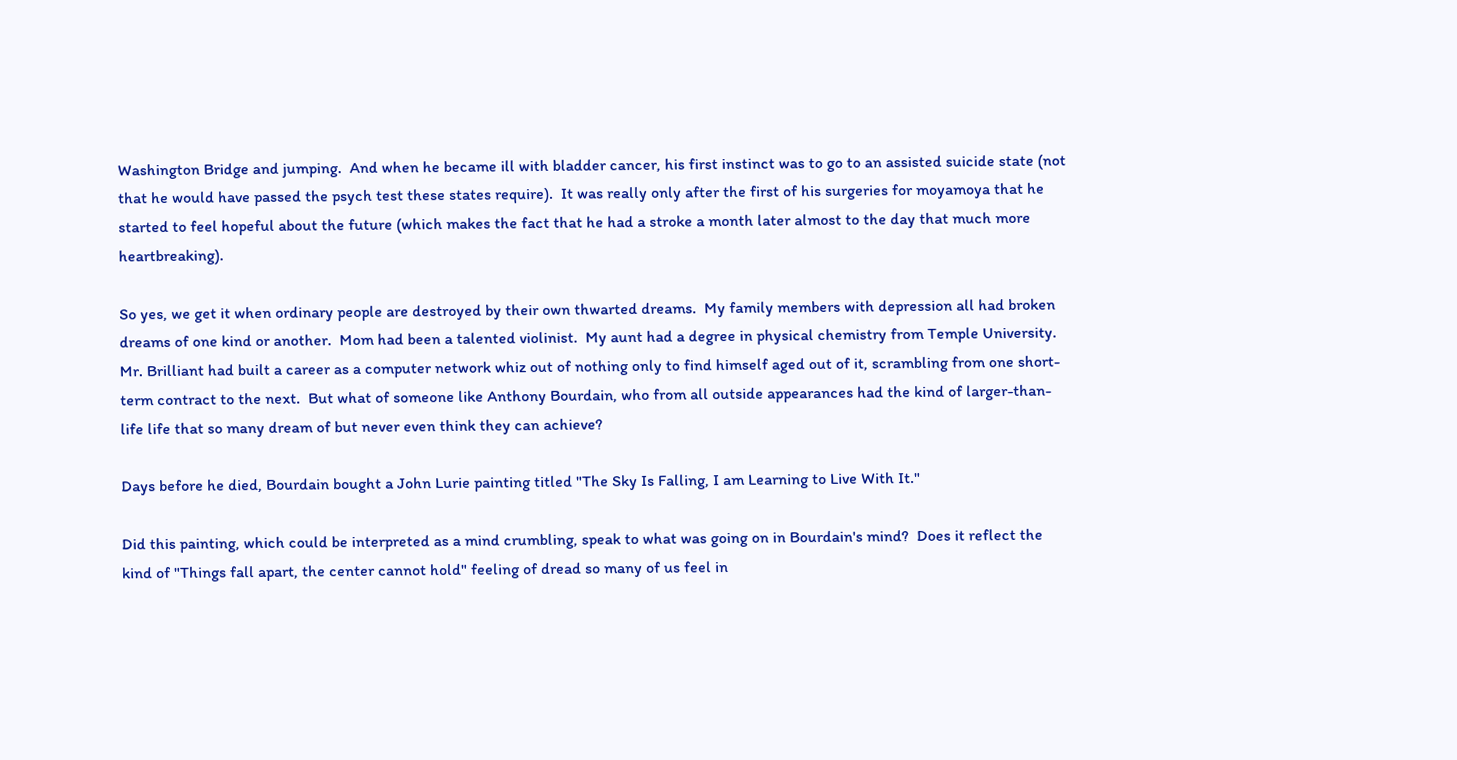Washington Bridge and jumping.  And when he became ill with bladder cancer, his first instinct was to go to an assisted suicide state (not that he would have passed the psych test these states require).  It was really only after the first of his surgeries for moyamoya that he started to feel hopeful about the future (which makes the fact that he had a stroke a month later almost to the day that much more heartbreaking).

So yes, we get it when ordinary people are destroyed by their own thwarted dreams.  My family members with depression all had broken dreams of one kind or another.  Mom had been a talented violinist.  My aunt had a degree in physical chemistry from Temple University.  Mr. Brilliant had built a career as a computer network whiz out of nothing only to find himself aged out of it, scrambling from one short-term contract to the next.  But what of someone like Anthony Bourdain, who from all outside appearances had the kind of larger-than-life life that so many dream of but never even think they can achieve?

Days before he died, Bourdain bought a John Lurie painting titled "The Sky Is Falling, I am Learning to Live With It."

Did this painting, which could be interpreted as a mind crumbling, speak to what was going on in Bourdain's mind?  Does it reflect the kind of "Things fall apart, the center cannot hold" feeling of dread so many of us feel in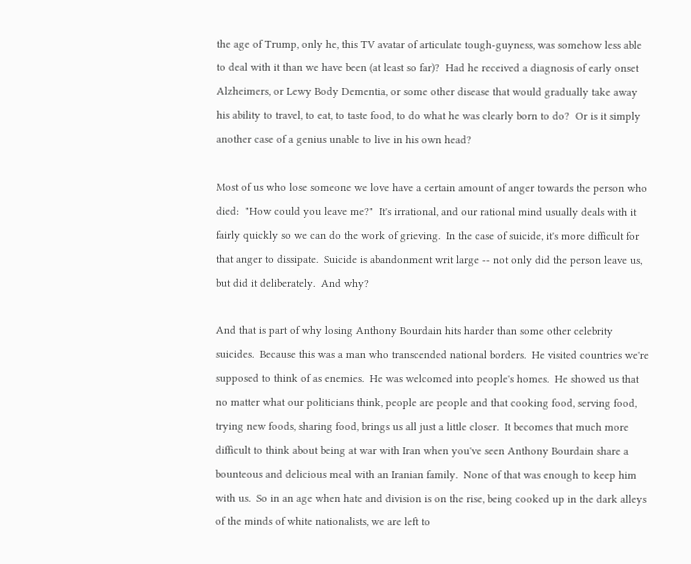the age of Trump, only he, this TV avatar of articulate tough-guyness, was somehow less able to deal with it than we have been (at least so far)?  Had he received a diagnosis of early onset Alzheimers, or Lewy Body Dementia, or some other disease that would gradually take away his ability to travel, to eat, to taste food, to do what he was clearly born to do?  Or is it simply another case of a genius unable to live in his own head?

Most of us who lose someone we love have a certain amount of anger towards the person who died:  "How could you leave me?"  It's irrational, and our rational mind usually deals with it fairly quickly so we can do the work of grieving.  In the case of suicide, it's more difficult for that anger to dissipate.  Suicide is abandonment writ large -- not only did the person leave us, but did it deliberately.  And why?

And that is part of why losing Anthony Bourdain hits harder than some other celebrity suicides.  Because this was a man who transcended national borders.  He visited countries we're supposed to think of as enemies.  He was welcomed into people's homes.  He showed us that no matter what our politicians think, people are people and that cooking food, serving food, trying new foods, sharing food, brings us all just a little closer.  It becomes that much more difficult to think about being at war with Iran when you've seen Anthony Bourdain share a bounteous and delicious meal with an Iranian family.  None of that was enough to keep him with us.  So in an age when hate and division is on the rise, being cooked up in the dark alleys of the minds of white nationalists, we are left to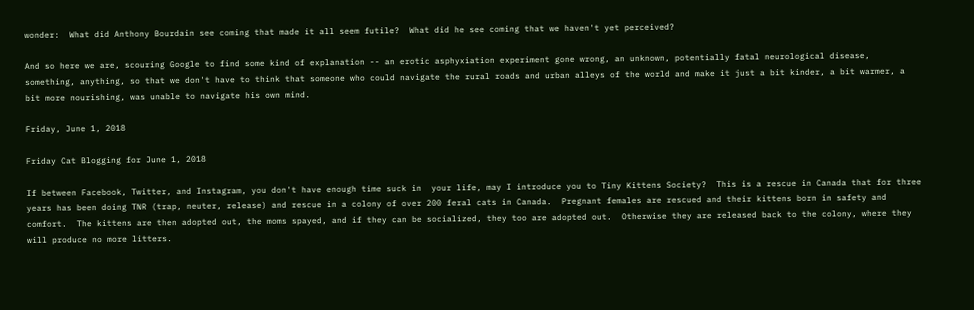wonder:  What did Anthony Bourdain see coming that made it all seem futile?  What did he see coming that we haven't yet perceived?

And so here we are, scouring Google to find some kind of explanation -- an erotic asphyxiation experiment gone wrong, an unknown, potentially fatal neurological disease, something, anything, so that we don't have to think that someone who could navigate the rural roads and urban alleys of the world and make it just a bit kinder, a bit warmer, a bit more nourishing, was unable to navigate his own mind.

Friday, June 1, 2018

Friday Cat Blogging for June 1, 2018

If between Facebook, Twitter, and Instagram, you don't have enough time suck in  your life, may I introduce you to Tiny Kittens Society?  This is a rescue in Canada that for three years has been doing TNR (trap, neuter, release) and rescue in a colony of over 200 feral cats in Canada.  Pregnant females are rescued and their kittens born in safety and comfort.  The kittens are then adopted out, the moms spayed, and if they can be socialized, they too are adopted out.  Otherwise they are released back to the colony, where they will produce no more litters.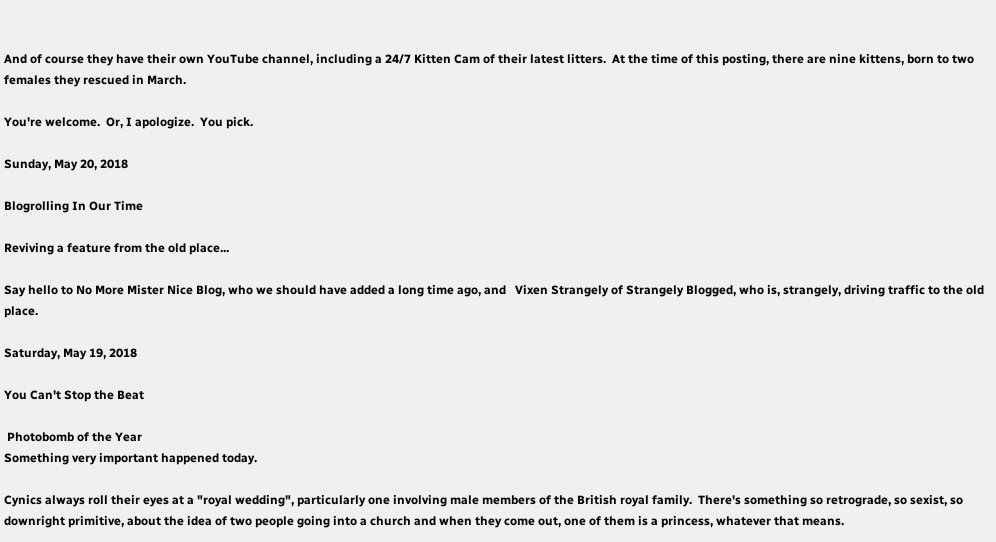And of course they have their own YouTube channel, including a 24/7 Kitten Cam of their latest litters.  At the time of this posting, there are nine kittens, born to two females they rescued in March.

You're welcome.  Or, I apologize.  You pick.

Sunday, May 20, 2018

Blogrolling In Our Time

Reviving a feature from the old place...

Say hello to No More Mister Nice Blog, who we should have added a long time ago, and   Vixen Strangely of Strangely Blogged, who is, strangely, driving traffic to the old place.

Saturday, May 19, 2018

You Can't Stop the Beat

 Photobomb of the Year
Something very important happened today.

Cynics always roll their eyes at a "royal wedding", particularly one involving male members of the British royal family.  There's something so retrograde, so sexist, so downright primitive, about the idea of two people going into a church and when they come out, one of them is a princess, whatever that means.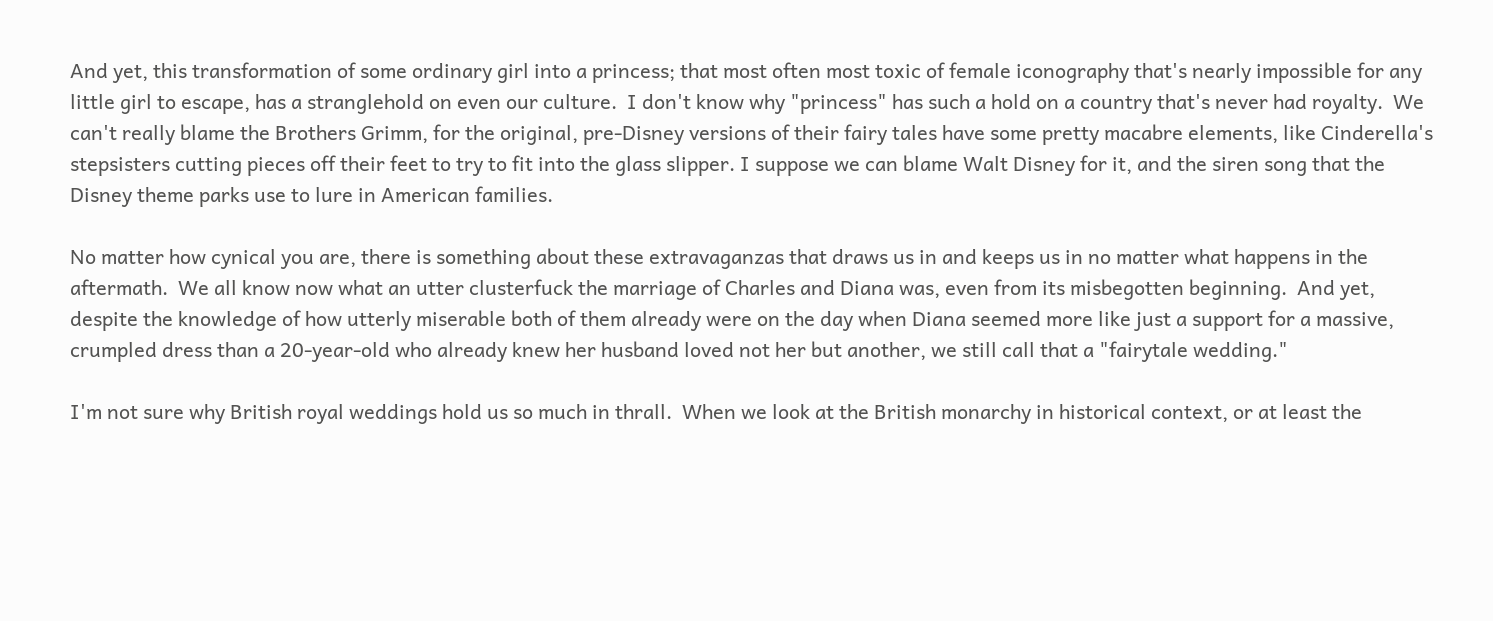And yet, this transformation of some ordinary girl into a princess; that most often most toxic of female iconography that's nearly impossible for any little girl to escape, has a stranglehold on even our culture.  I don't know why "princess" has such a hold on a country that's never had royalty.  We can't really blame the Brothers Grimm, for the original, pre-Disney versions of their fairy tales have some pretty macabre elements, like Cinderella's stepsisters cutting pieces off their feet to try to fit into the glass slipper. I suppose we can blame Walt Disney for it, and the siren song that the Disney theme parks use to lure in American families.

No matter how cynical you are, there is something about these extravaganzas that draws us in and keeps us in no matter what happens in the aftermath.  We all know now what an utter clusterfuck the marriage of Charles and Diana was, even from its misbegotten beginning.  And yet, despite the knowledge of how utterly miserable both of them already were on the day when Diana seemed more like just a support for a massive, crumpled dress than a 20-year-old who already knew her husband loved not her but another, we still call that a "fairytale wedding."

I'm not sure why British royal weddings hold us so much in thrall.  When we look at the British monarchy in historical context, or at least the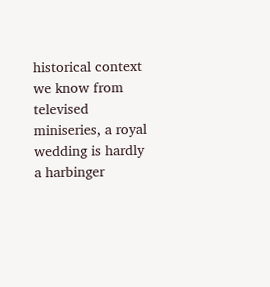historical context we know from televised miniseries, a royal wedding is hardly a harbinger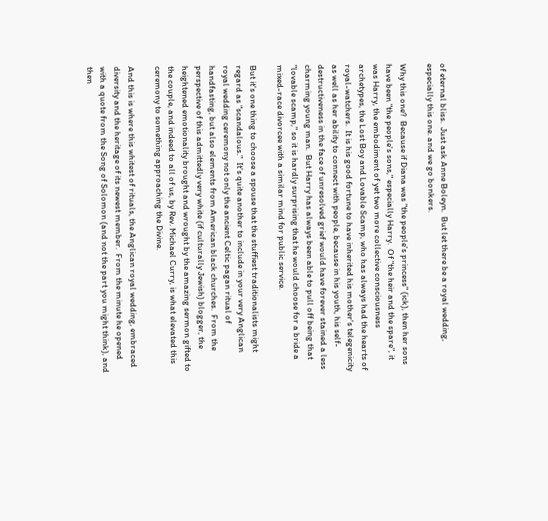of eternal bliss.  Just ask Anne Boleyn.  But let there be a royal wedding, especially this one. and we go bonkers.

Why this one?  Because if Diana was "the people's princess" (ick), then her sons have been "the people's sons," especially Harry.  Of "the heir and the spare", it was Harry, the embodiment of yet two more collective consciousness archetypes, the Lost Boy and Lovable Scamp, who has always had the hearts of royal-watchers.  It is his good fortune to have inherited his mother's telegenicity as well as her ability to connect with people, because in his youth, his self-destructiveness in the face of unresolved grief would have forever stained a less charming young man.  But Harry has always been able to pull off being that "lovable scamp," so it is hardly surprising that he would choose for a bride a mixed-race divorcee with a similar mind for public service.

But it's one thing to choose a spouse that the stuffiest traditionalists might regard as "scandalous."  It's quite another to include in your very Anglican royal wedding ceremony not only the ancient Celtic pagan ritual of handfasting, but also elements from American black churches.  From the perspective of this admittedly very white (if culturally Jewish) blogger, the heightened emotionality brought and wrought by the amazing sermon gifted to the couple, and indeed to all of us, by Rev. Michael Curry, is what elevated this ceremony to something approaching the Divine.

And this is where this whitest of rituals, the Anglican royal wedding, embraced diversity and the heritage of its newest member.  From the minute he opened with a quote from the Song of Solomon (and not the part you might think), and then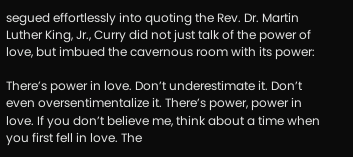segued effortlessly into quoting the Rev. Dr. Martin Luther King, Jr., Curry did not just talk of the power of love, but imbued the cavernous room with its power:

There’s power in love. Don’t underestimate it. Don’t even oversentimentalize it. There’s power, power in love. If you don’t believe me, think about a time when you first fell in love. The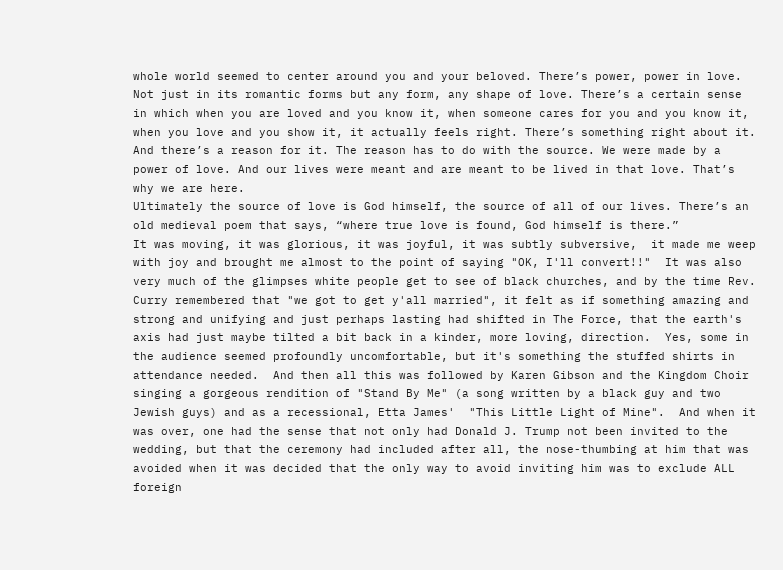whole world seemed to center around you and your beloved. There’s power, power in love.
Not just in its romantic forms but any form, any shape of love. There’s a certain sense in which when you are loved and you know it, when someone cares for you and you know it, when you love and you show it, it actually feels right. There’s something right about it.
And there’s a reason for it. The reason has to do with the source. We were made by a power of love. And our lives were meant and are meant to be lived in that love. That’s why we are here.
Ultimately the source of love is God himself, the source of all of our lives. There’s an old medieval poem that says, “where true love is found, God himself is there.”
It was moving, it was glorious, it was joyful, it was subtly subversive,  it made me weep with joy and brought me almost to the point of saying "OK, I'll convert!!"  It was also very much of the glimpses white people get to see of black churches, and by the time Rev. Curry remembered that "we got to get y'all married", it felt as if something amazing and strong and unifying and just perhaps lasting had shifted in The Force, that the earth's axis had just maybe tilted a bit back in a kinder, more loving, direction.  Yes, some in the audience seemed profoundly uncomfortable, but it's something the stuffed shirts in attendance needed.  And then all this was followed by Karen Gibson and the Kingdom Choir singing a gorgeous rendition of "Stand By Me" (a song written by a black guy and two Jewish guys) and as a recessional, Etta James'  "This Little Light of Mine".  And when it was over, one had the sense that not only had Donald J. Trump not been invited to the wedding, but that the ceremony had included after all, the nose-thumbing at him that was avoided when it was decided that the only way to avoid inviting him was to exclude ALL foreign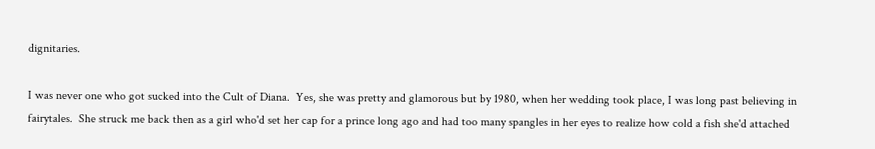dignitaries.

I was never one who got sucked into the Cult of Diana.  Yes, she was pretty and glamorous but by 1980, when her wedding took place, I was long past believing in fairytales.  She struck me back then as a girl who'd set her cap for a prince long ago and had too many spangles in her eyes to realize how cold a fish she'd attached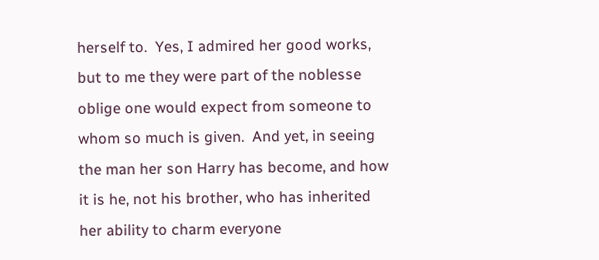herself to.  Yes, I admired her good works, but to me they were part of the noblesse oblige one would expect from someone to whom so much is given.  And yet, in seeing the man her son Harry has become, and how it is he, not his brother, who has inherited her ability to charm everyone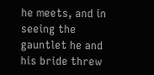he meets, and in seeing the gauntlet he and his bride threw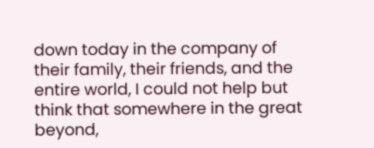down today in the company of their family, their friends, and the entire world, I could not help but think that somewhere in the great beyond,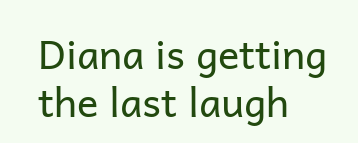Diana is getting the last laugh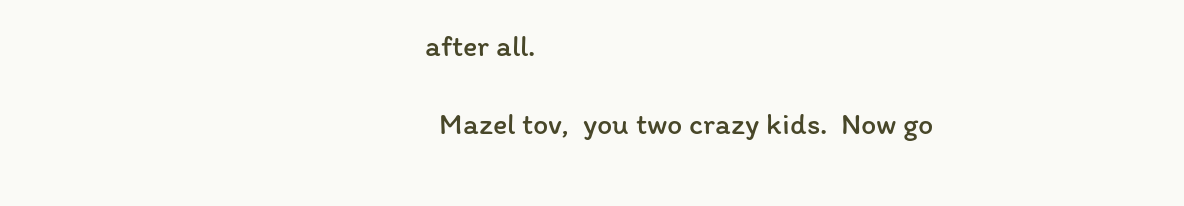after all.

  Mazel tov,  you two crazy kids.  Now go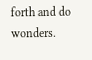forth and do wonders.